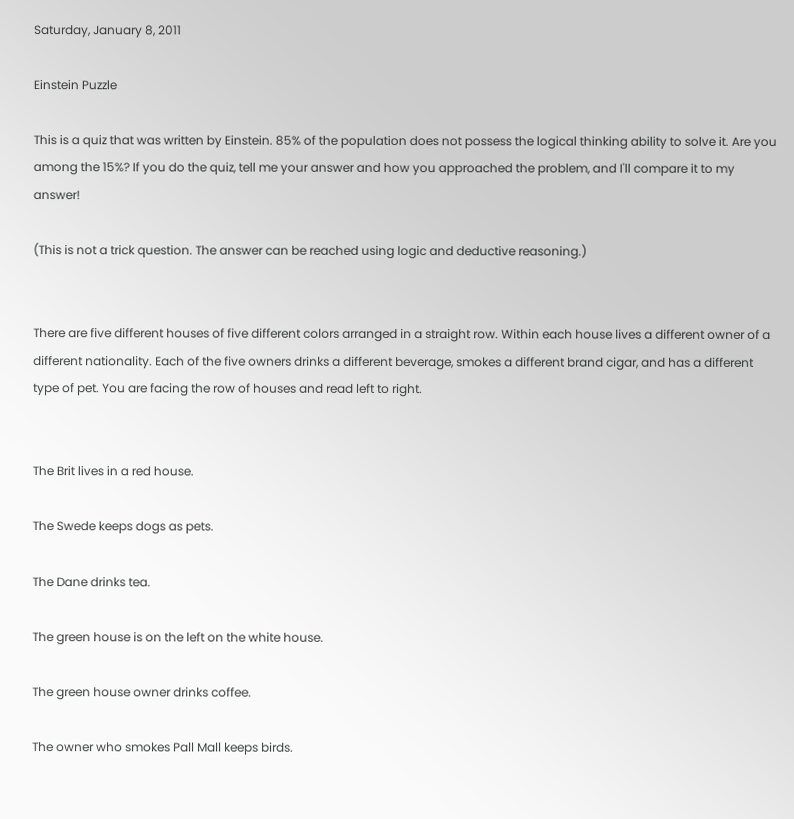Saturday, January 8, 2011

Einstein Puzzle

This is a quiz that was written by Einstein. 85% of the population does not possess the logical thinking ability to solve it. Are you among the 15%? If you do the quiz, tell me your answer and how you approached the problem, and I'll compare it to my answer!

(This is not a trick question. The answer can be reached using logic and deductive reasoning.)


There are five different houses of five different colors arranged in a straight row. Within each house lives a different owner of a different nationality. Each of the five owners drinks a different beverage, smokes a different brand cigar, and has a different type of pet. You are facing the row of houses and read left to right.


The Brit lives in a red house.

The Swede keeps dogs as pets.

The Dane drinks tea.

The green house is on the left on the white house.

The green house owner drinks coffee.

The owner who smokes Pall Mall keeps birds.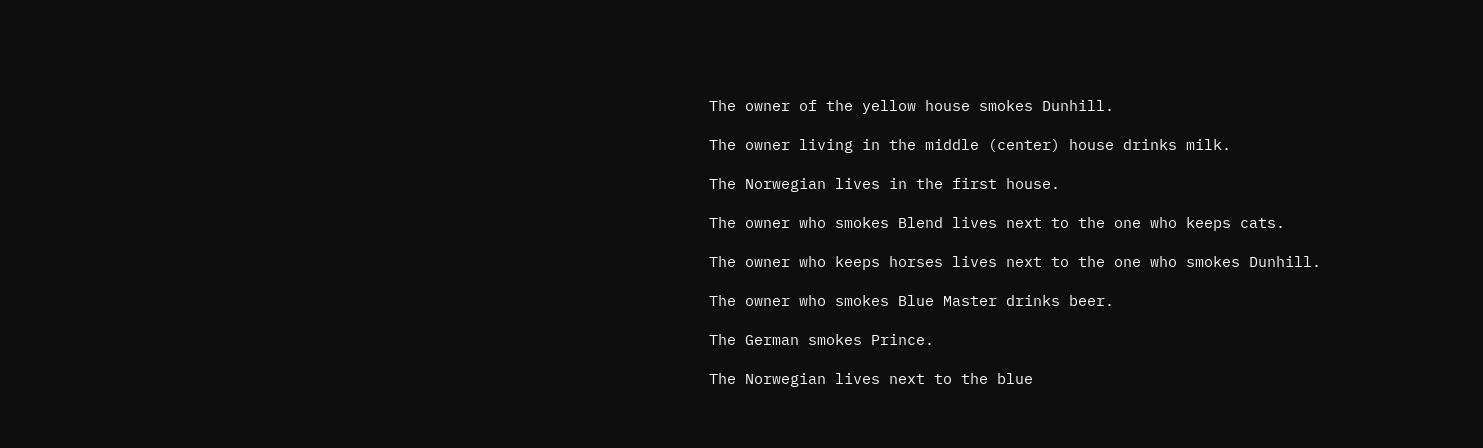The owner of the yellow house smokes Dunhill.

The owner living in the middle (center) house drinks milk.

The Norwegian lives in the first house.

The owner who smokes Blend lives next to the one who keeps cats.

The owner who keeps horses lives next to the one who smokes Dunhill.

The owner who smokes Blue Master drinks beer.

The German smokes Prince.

The Norwegian lives next to the blue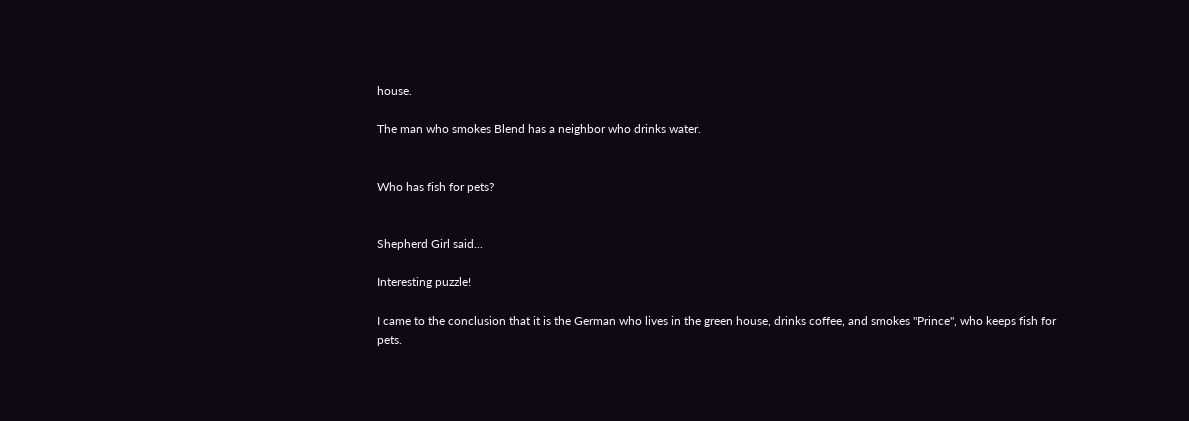house.

The man who smokes Blend has a neighbor who drinks water.


Who has fish for pets?


Shepherd Girl said...

Interesting puzzle!

I came to the conclusion that it is the German who lives in the green house, drinks coffee, and smokes "Prince", who keeps fish for pets.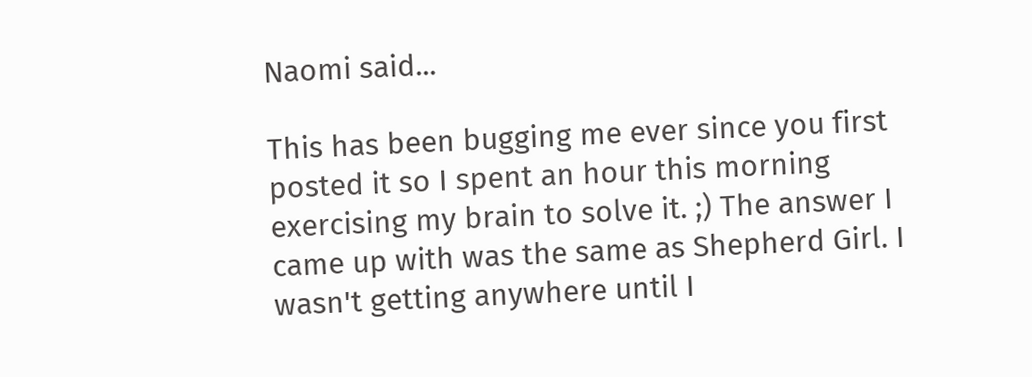Naomi said...

This has been bugging me ever since you first posted it so I spent an hour this morning exercising my brain to solve it. ;) The answer I came up with was the same as Shepherd Girl. I wasn't getting anywhere until I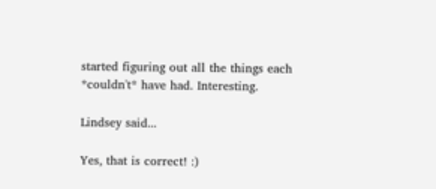started figuring out all the things each *couldn't* have had. Interesting.

Lindsey said...

Yes, that is correct! :)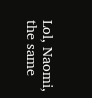Lol, Naomi, the same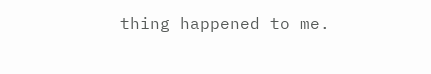thing happened to me.